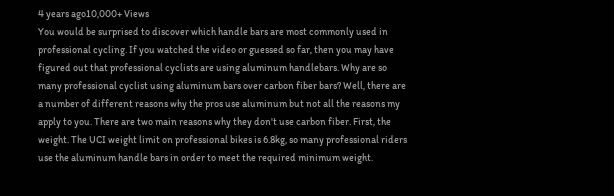4 years ago10,000+ Views
You would be surprised to discover which handle bars are most commonly used in professional cycling. If you watched the video or guessed so far, then you may have figured out that professional cyclists are using aluminum handlebars. Why are so many professional cyclist using aluminum bars over carbon fiber bars? Well, there are a number of different reasons why the pros use aluminum but not all the reasons my apply to you. There are two main reasons why they don't use carbon fiber. First, the weight. The UCI weight limit on professional bikes is 6.8kg, so many professional riders use the aluminum handle bars in order to meet the required minimum weight.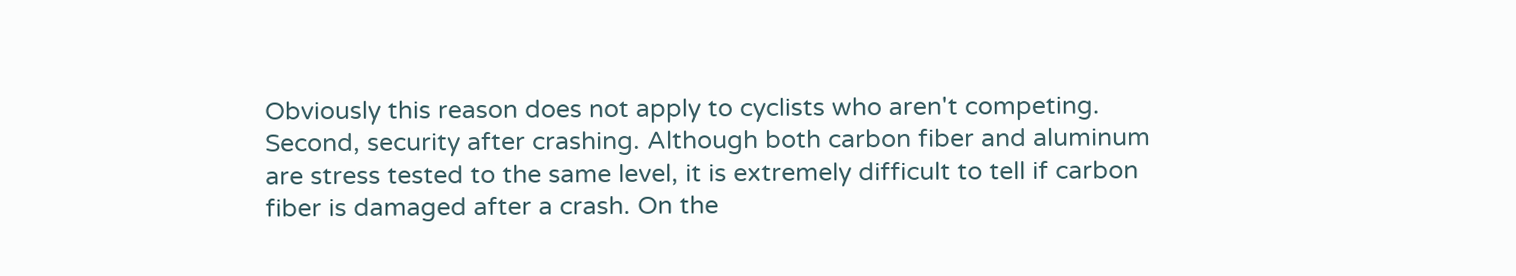Obviously this reason does not apply to cyclists who aren't competing. Second, security after crashing. Although both carbon fiber and aluminum are stress tested to the same level, it is extremely difficult to tell if carbon fiber is damaged after a crash. On the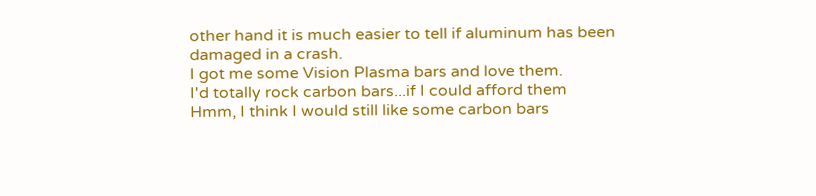other hand it is much easier to tell if aluminum has been damaged in a crash.
I got me some Vision Plasma bars and love them.
I'd totally rock carbon bars...if I could afford them
Hmm, I think I would still like some carbon bars